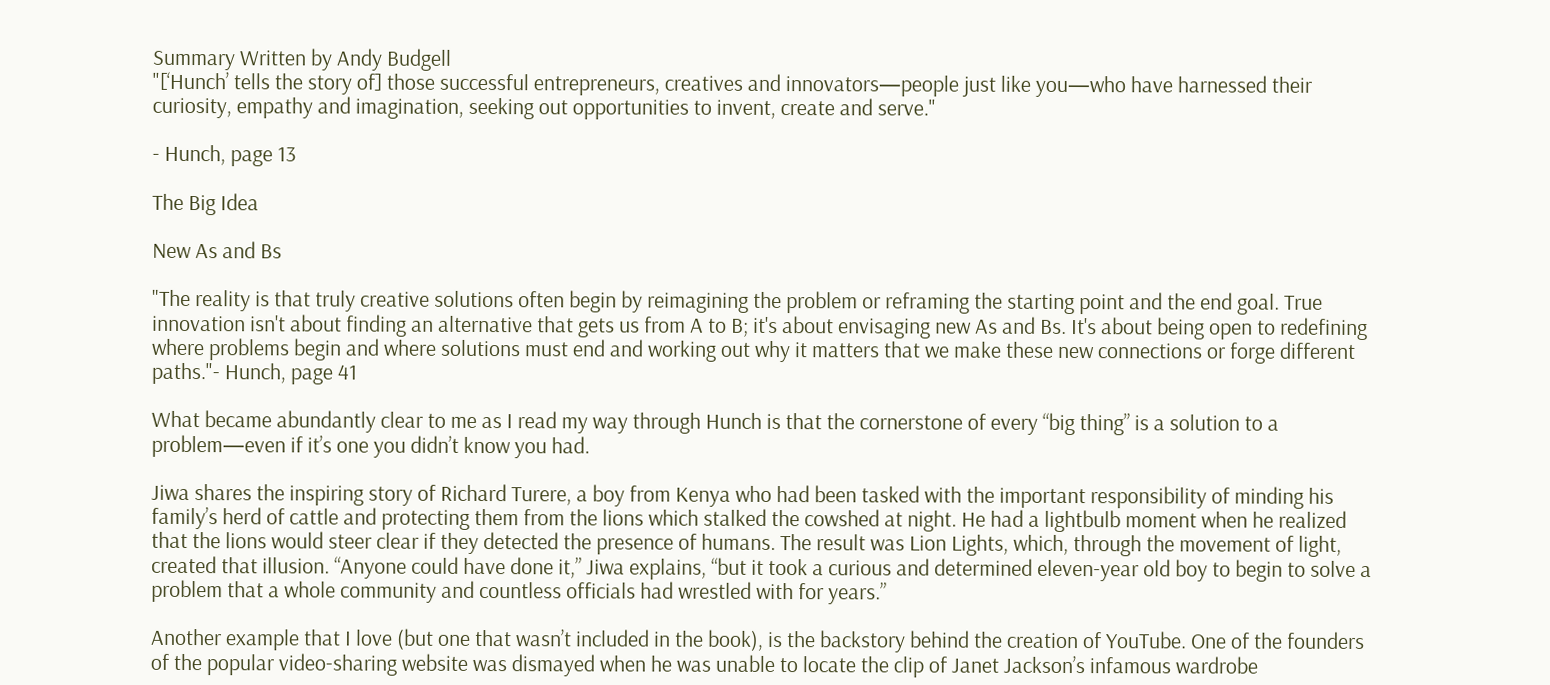Summary Written by Andy Budgell
"[‘Hunch’ tells the story of] those successful entrepreneurs, creatives and innovators—people just like you—who have harnessed their curiosity, empathy and imagination, seeking out opportunities to invent, create and serve."

- Hunch, page 13

The Big Idea

New As and Bs

"The reality is that truly creative solutions often begin by reimagining the problem or reframing the starting point and the end goal. True innovation isn't about finding an alternative that gets us from A to B; it's about envisaging new As and Bs. It's about being open to redefining where problems begin and where solutions must end and working out why it matters that we make these new connections or forge different paths."- Hunch, page 41

What became abundantly clear to me as I read my way through Hunch is that the cornerstone of every “big thing” is a solution to a problem—even if it’s one you didn’t know you had.

Jiwa shares the inspiring story of Richard Turere, a boy from Kenya who had been tasked with the important responsibility of minding his family’s herd of cattle and protecting them from the lions which stalked the cowshed at night. He had a lightbulb moment when he realized that the lions would steer clear if they detected the presence of humans. The result was Lion Lights, which, through the movement of light, created that illusion. “Anyone could have done it,” Jiwa explains, “but it took a curious and determined eleven-year old boy to begin to solve a problem that a whole community and countless officials had wrestled with for years.”

Another example that I love (but one that wasn’t included in the book), is the backstory behind the creation of YouTube. One of the founders of the popular video-sharing website was dismayed when he was unable to locate the clip of Janet Jackson’s infamous wardrobe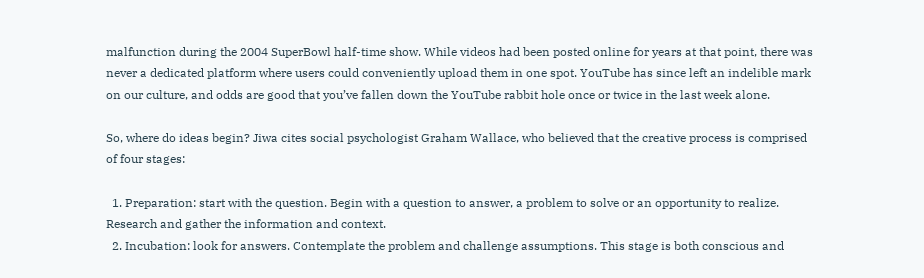malfunction during the 2004 SuperBowl half-time show. While videos had been posted online for years at that point, there was never a dedicated platform where users could conveniently upload them in one spot. YouTube has since left an indelible mark on our culture, and odds are good that you’ve fallen down the YouTube rabbit hole once or twice in the last week alone.

So, where do ideas begin? Jiwa cites social psychologist Graham Wallace, who believed that the creative process is comprised of four stages:

  1. Preparation: start with the question. Begin with a question to answer, a problem to solve or an opportunity to realize. Research and gather the information and context.
  2. Incubation: look for answers. Contemplate the problem and challenge assumptions. This stage is both conscious and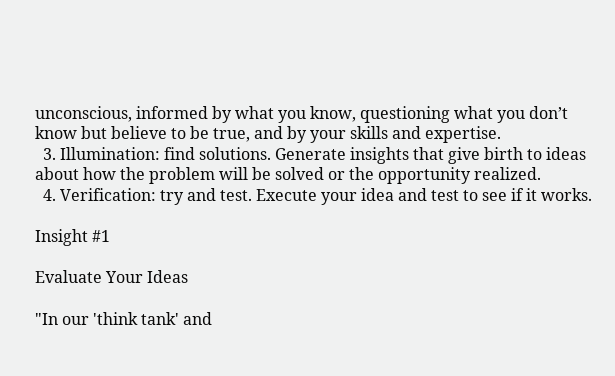unconscious, informed by what you know, questioning what you don’t know but believe to be true, and by your skills and expertise.
  3. Illumination: find solutions. Generate insights that give birth to ideas about how the problem will be solved or the opportunity realized.
  4. Verification: try and test. Execute your idea and test to see if it works.

Insight #1

Evaluate Your Ideas

"In our 'think tank' and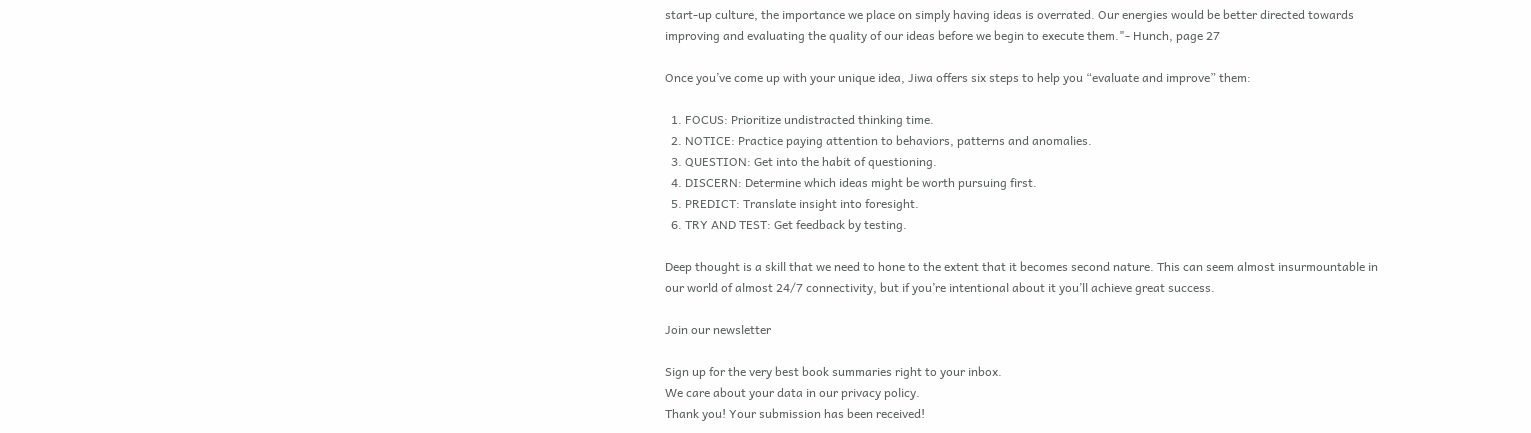start-up culture, the importance we place on simply having ideas is overrated. Our energies would be better directed towards improving and evaluating the quality of our ideas before we begin to execute them."- Hunch, page 27

Once you’ve come up with your unique idea, Jiwa offers six steps to help you “evaluate and improve” them:

  1. FOCUS: Prioritize undistracted thinking time.
  2. NOTICE: Practice paying attention to behaviors, patterns and anomalies.
  3. QUESTION: Get into the habit of questioning.
  4. DISCERN: Determine which ideas might be worth pursuing first.
  5. PREDICT: Translate insight into foresight.
  6. TRY AND TEST: Get feedback by testing.

Deep thought is a skill that we need to hone to the extent that it becomes second nature. This can seem almost insurmountable in our world of almost 24/7 connectivity, but if you’re intentional about it you’ll achieve great success.

Join our newsletter

Sign up for the very best book summaries right to your inbox.
We care about your data in our privacy policy.
Thank you! Your submission has been received!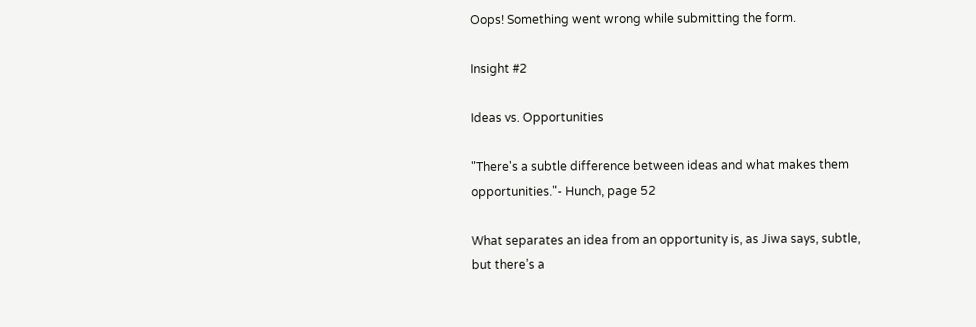Oops! Something went wrong while submitting the form.

Insight #2

Ideas vs. Opportunities

"There's a subtle difference between ideas and what makes them opportunities."- Hunch, page 52

What separates an idea from an opportunity is, as Jiwa says, subtle, but there’s a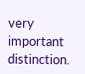very important distinction.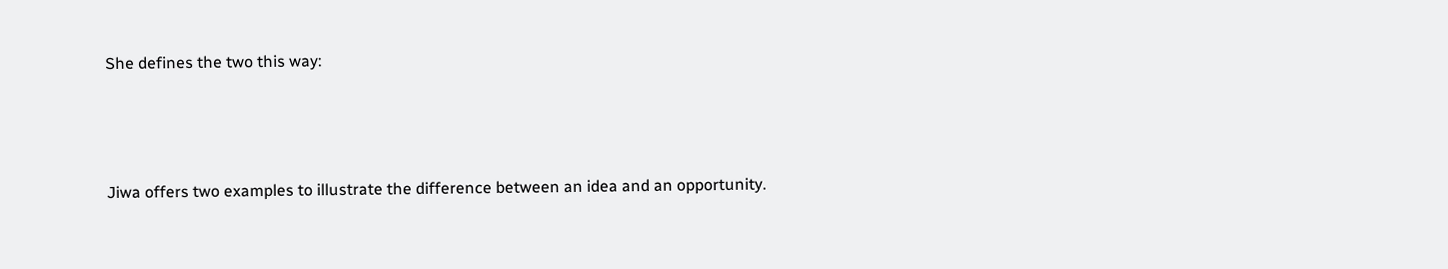She defines the two this way:



Jiwa offers two examples to illustrate the difference between an idea and an opportunity.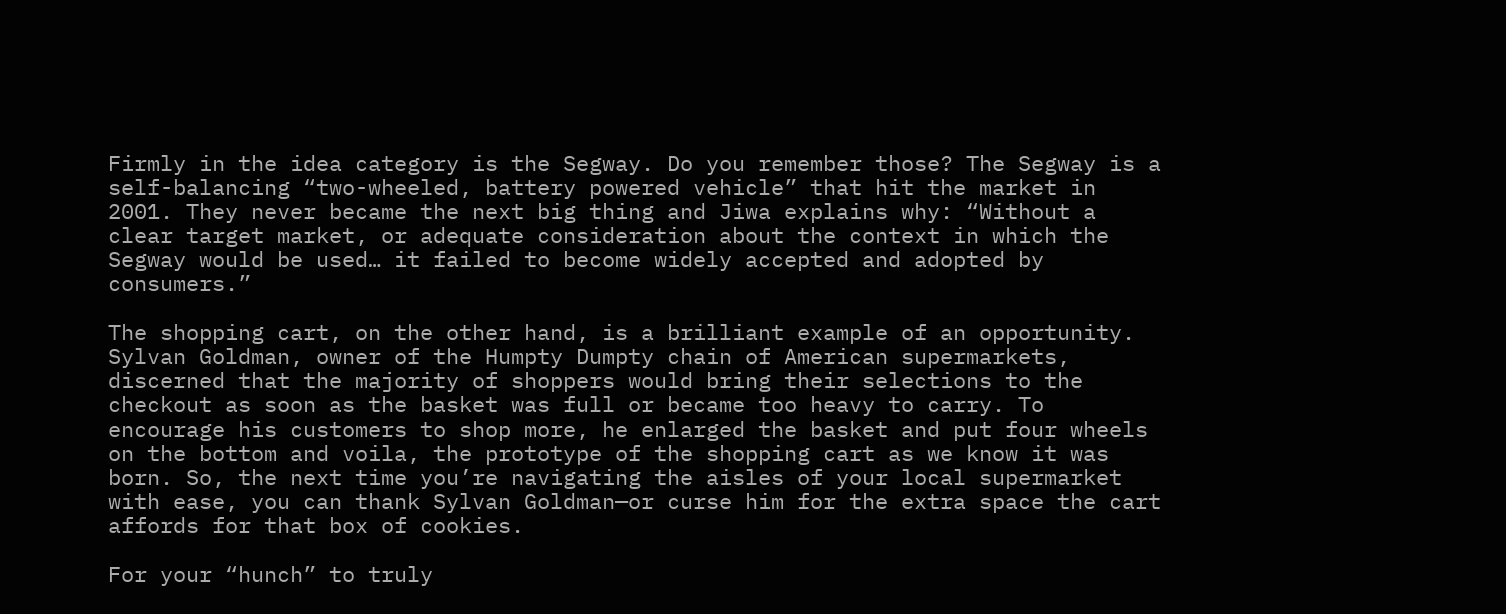Firmly in the idea category is the Segway. Do you remember those? The Segway is a self-balancing “two-wheeled, battery powered vehicle” that hit the market in 2001. They never became the next big thing and Jiwa explains why: “Without a clear target market, or adequate consideration about the context in which the Segway would be used… it failed to become widely accepted and adopted by consumers.”

The shopping cart, on the other hand, is a brilliant example of an opportunity. Sylvan Goldman, owner of the Humpty Dumpty chain of American supermarkets, discerned that the majority of shoppers would bring their selections to the checkout as soon as the basket was full or became too heavy to carry. To encourage his customers to shop more, he enlarged the basket and put four wheels on the bottom and voila, the prototype of the shopping cart as we know it was born. So, the next time you’re navigating the aisles of your local supermarket with ease, you can thank Sylvan Goldman—or curse him for the extra space the cart affords for that box of cookies.

For your “hunch” to truly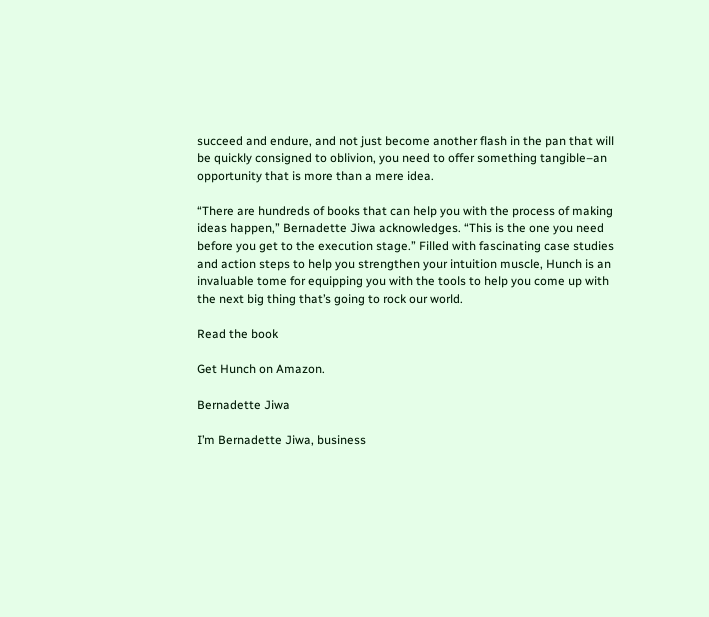succeed and endure, and not just become another flash in the pan that will be quickly consigned to oblivion, you need to offer something tangible–an opportunity that is more than a mere idea.

“There are hundreds of books that can help you with the process of making ideas happen,” Bernadette Jiwa acknowledges. “This is the one you need before you get to the execution stage.” Filled with fascinating case studies and action steps to help you strengthen your intuition muscle, Hunch is an invaluable tome for equipping you with the tools to help you come up with the next big thing that’s going to rock our world.

Read the book

Get Hunch on Amazon.

Bernadette Jiwa

I’m Bernadette Jiwa, business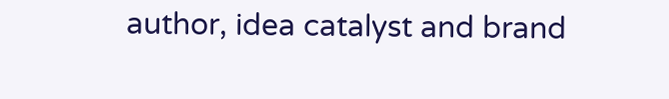author, idea catalyst and brand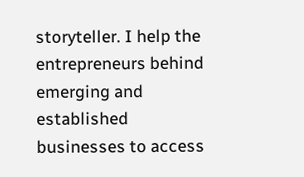storyteller. I help the entrepreneurs behind emerging and established businesses to access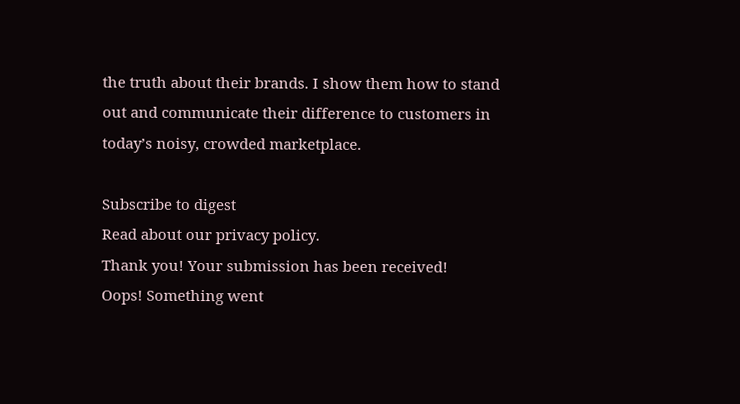the truth about their brands. I show them how to stand out and communicate their difference to customers in today’s noisy, crowded marketplace.

Subscribe to digest
Read about our privacy policy.
Thank you! Your submission has been received!
Oops! Something went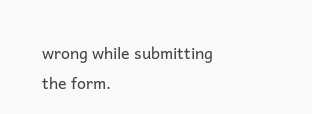wrong while submitting the form.